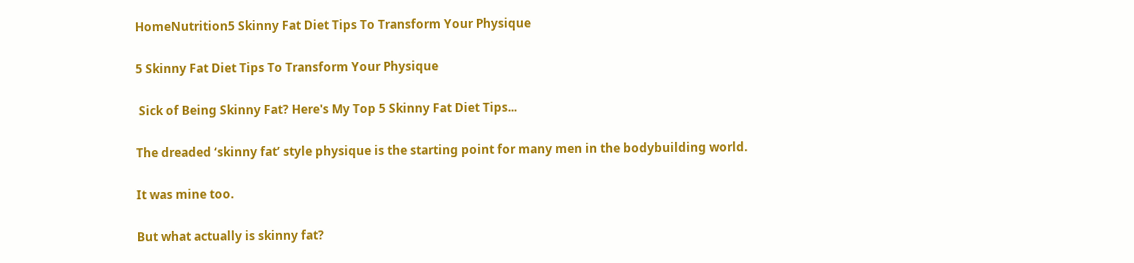HomeNutrition5 Skinny Fat Diet Tips To Transform Your Physique

5 Skinny Fat Diet Tips To Transform Your Physique

 Sick of Being Skinny Fat? Here's My Top 5 Skinny Fat Diet Tips...

The dreaded ‘skinny fat’ style physique is the starting point for many men in the bodybuilding world.

It was mine too.

But what actually is skinny fat?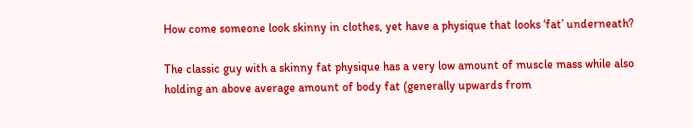How come someone look skinny in clothes, yet have a physique that looks ‘fat’ underneath?

The classic guy with a skinny fat physique has a very low amount of muscle mass while also holding an above average amount of body fat (generally upwards from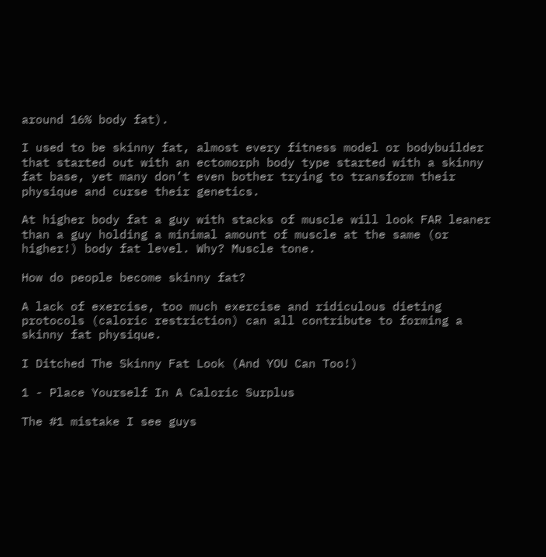around 16% body fat).

I used to be skinny fat, almost every fitness model or bodybuilder that started out with an ectomorph body type started with a skinny fat base, yet many don’t even bother trying to transform their physique and curse their genetics.

At higher body fat a guy with stacks of muscle will look FAR leaner than a guy holding a minimal amount of muscle at the same (or higher!) body fat level. Why? Muscle tone.

How do people become skinny fat?

A lack of exercise, too much exercise and ridiculous dieting protocols (caloric restriction) can all contribute to forming a skinny fat physique.

I Ditched The Skinny Fat Look (And YOU Can Too!)

1 - Place Yourself In A Caloric Surplus

The #1 mistake I see guys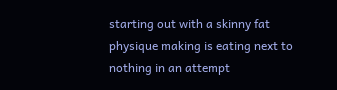starting out with a skinny fat physique making is eating next to nothing in an attempt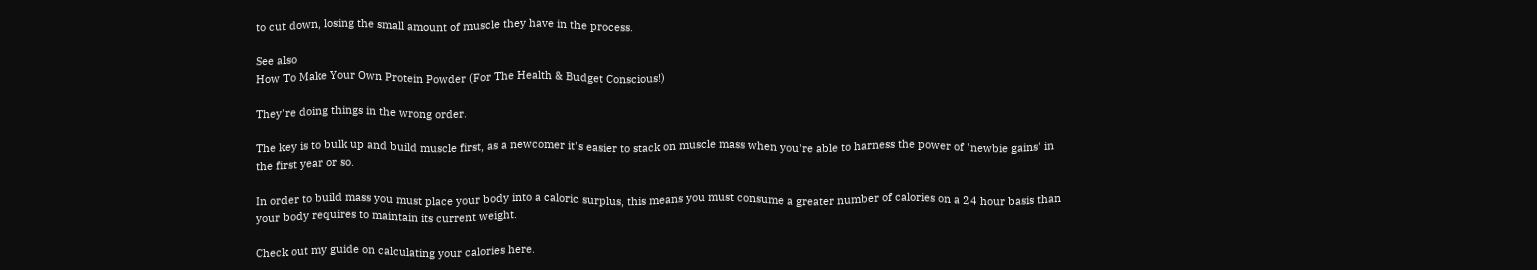to cut down, losing the small amount of muscle they have in the process.

See also
How To Make Your Own Protein Powder (For The Health & Budget Conscious!)

They're doing things in the wrong order.

The key is to bulk up and build muscle first, as a newcomer it's easier to stack on muscle mass when you're able to harness the power of 'newbie gains' in the first year or so.

In order to build mass you must place your body into a caloric surplus, this means you must consume a greater number of calories on a 24 hour basis than your body requires to maintain its current weight.

Check out my guide on calculating your calories here.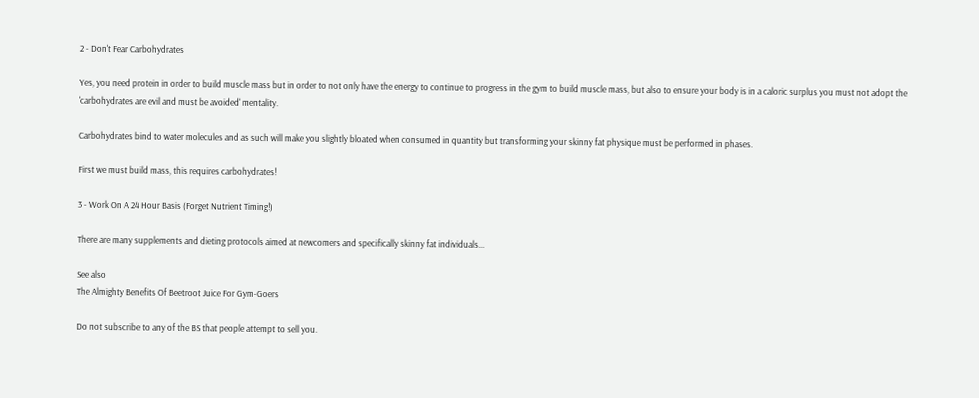2 - Don't Fear Carbohydrates

Yes, you need protein in order to build muscle mass but in order to not only have the energy to continue to progress in the gym to build muscle mass, but also to ensure your body is in a caloric surplus you must not adopt the 'carbohydrates are evil and must be avoided' mentality.

Carbohydrates bind to water molecules and as such will make you slightly bloated when consumed in quantity but transforming your skinny fat physique must be performed in phases.

First we must build mass, this requires carbohydrates!

3 - Work On A 24 Hour Basis (Forget Nutrient Timing!)

There are many supplements and dieting protocols aimed at newcomers and specifically skinny fat individuals...

See also
The Almighty Benefits Of Beetroot Juice For Gym-Goers

Do not subscribe to any of the BS that people attempt to sell you.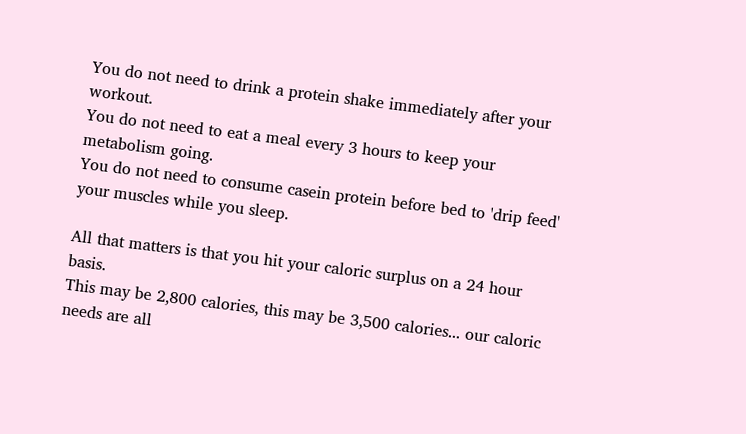You do not need to drink a protein shake immediately after your workout.
You do not need to eat a meal every 3 hours to keep your metabolism going.
You do not need to consume casein protein before bed to 'drip feed' your muscles while you sleep.

All that matters is that you hit your caloric surplus on a 24 hour basis.
This may be 2,800 calories, this may be 3,500 calories... our caloric needs are all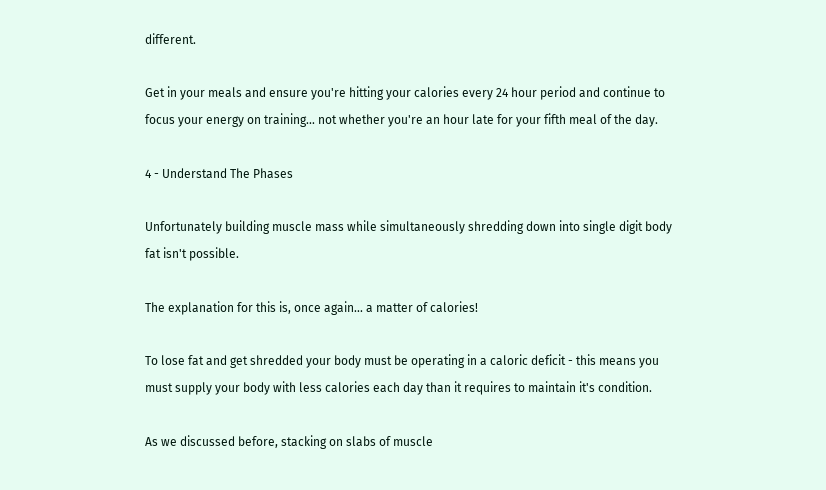different.

Get in your meals and ensure you're hitting your calories every 24 hour period and continue to focus your energy on training... not whether you're an hour late for your fifth meal of the day.

4 - Understand The Phases

Unfortunately building muscle mass while simultaneously shredding down into single digit body fat isn't possible.

The explanation for this is, once again... a matter of calories!

To lose fat and get shredded your body must be operating in a caloric deficit - this means you must supply your body with less calories each day than it requires to maintain it's condition.

As we discussed before, stacking on slabs of muscle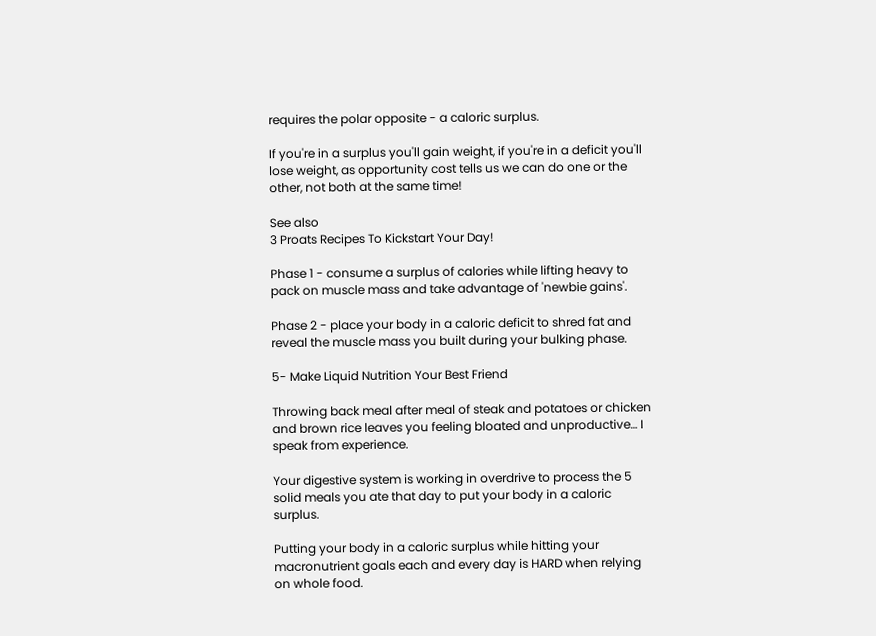requires the polar opposite - a caloric surplus.

If you're in a surplus you'll gain weight, if you're in a deficit you'll lose weight, as opportunity cost tells us we can do one or the other, not both at the same time!

See also
3 Proats Recipes To Kickstart Your Day!

Phase 1 - consume a surplus of calories while lifting heavy to pack on muscle mass and take advantage of 'newbie gains'.

Phase 2 - place your body in a caloric deficit to shred fat and reveal the muscle mass you built during your bulking phase.

5- Make Liquid Nutrition Your Best Friend

Throwing back meal after meal of steak and potatoes or chicken and brown rice leaves you feeling bloated and unproductive… I speak from experience.

Your digestive system is working in overdrive to process the 5 solid meals you ate that day to put your body in a caloric surplus.

Putting your body in a caloric surplus while hitting your macronutrient goals each and every day is HARD when relying on whole food.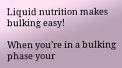Liquid nutrition makes bulking easy!

When you’re in a bulking phase your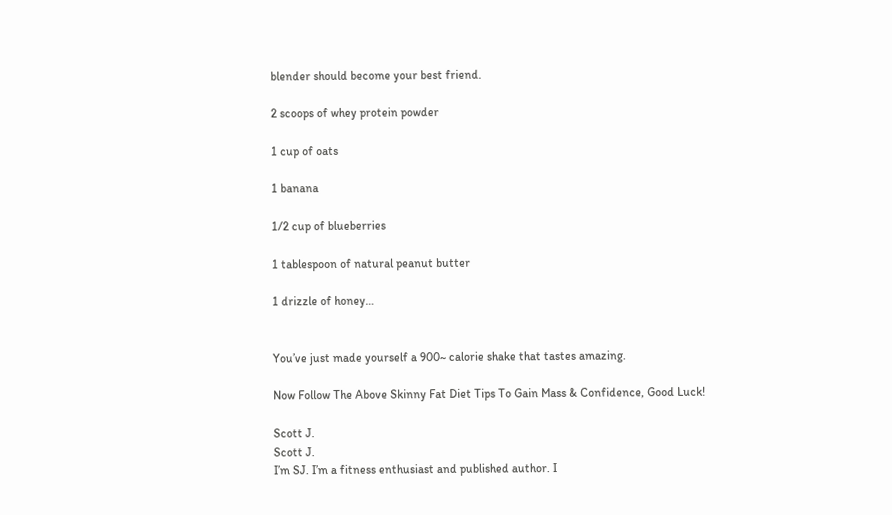blender should become your best friend.

2 scoops of whey protein powder

1 cup of oats

1 banana

1/2 cup of blueberries

1 tablespoon of natural peanut butter

1 drizzle of honey…


You’ve just made yourself a 900~ calorie shake that tastes amazing.

Now Follow The Above Skinny Fat Diet Tips To Gain Mass & Confidence, Good Luck!

Scott J.
Scott J.
I’m SJ. I’m a fitness enthusiast and published author. I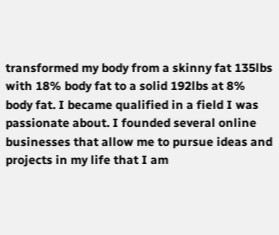transformed my body from a skinny fat 135lbs with 18% body fat to a solid 192lbs at 8% body fat. I became qualified in a field I was passionate about. I founded several online businesses that allow me to pursue ideas and projects in my life that I am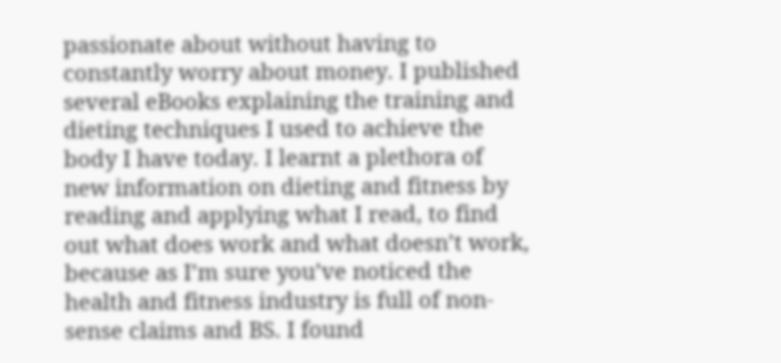passionate about without having to constantly worry about money. I published several eBooks explaining the training and dieting techniques I used to achieve the body I have today. I learnt a plethora of new information on dieting and fitness by reading and applying what I read, to find out what does work and what doesn’t work, because as I’m sure you’ve noticed the health and fitness industry is full of non-sense claims and BS. I found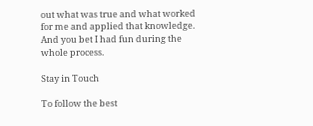out what was true and what worked for me and applied that knowledge. And you bet I had fun during the whole process.

Stay in Touch

To follow the best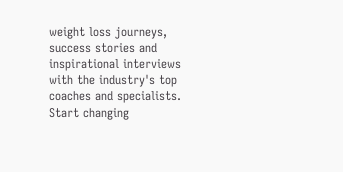weight loss journeys, success stories and inspirational interviews with the industry's top coaches and specialists. Start changing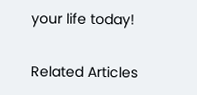your life today!

Related Articles